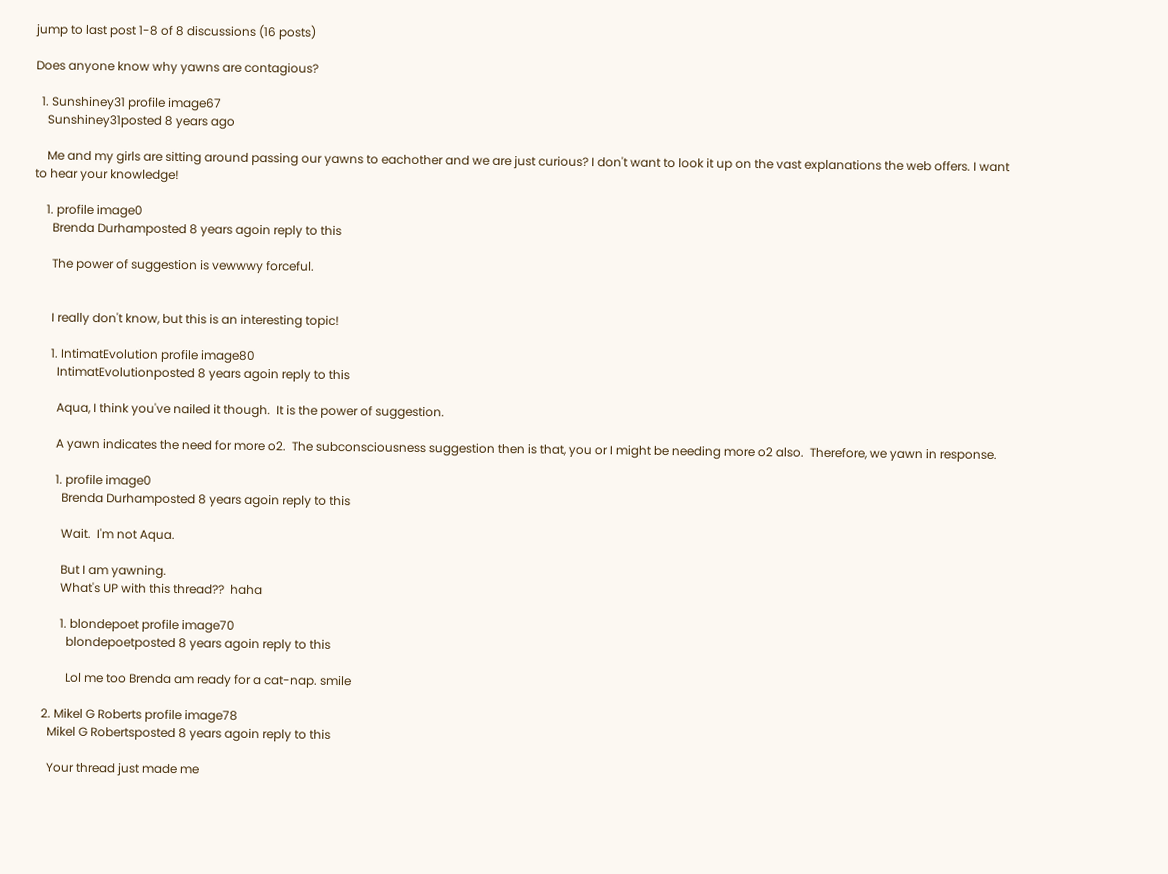jump to last post 1-8 of 8 discussions (16 posts)

Does anyone know why yawns are contagious?

  1. Sunshiney31 profile image67
    Sunshiney31posted 8 years ago

    Me and my girls are sitting around passing our yawns to eachother and we are just curious? I don't want to look it up on the vast explanations the web offers. I want to hear your knowledge!

    1. profile image0
      Brenda Durhamposted 8 years agoin reply to this

      The power of suggestion is vewwwy forceful.


      I really don't know, but this is an interesting topic!

      1. IntimatEvolution profile image80
        IntimatEvolutionposted 8 years agoin reply to this

        Aqua, I think you've nailed it though.  It is the power of suggestion.

        A yawn indicates the need for more o2.  The subconsciousness suggestion then is that, you or I might be needing more o2 also.  Therefore, we yawn in response.

        1. profile image0
          Brenda Durhamposted 8 years agoin reply to this

          Wait.  I'm not Aqua.

          But I am yawning.
          What's UP with this thread??  haha

          1. blondepoet profile image70
            blondepoetposted 8 years agoin reply to this

            Lol me too Brenda am ready for a cat-nap. smile

    2. Mikel G Roberts profile image78
      Mikel G Robertsposted 8 years agoin reply to this

      Your thread just made me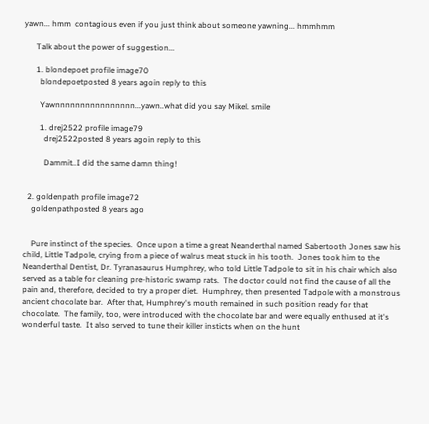yawn... hmm  contagious even if you just think about someone yawning... hmmhmm

      Talk about the power of suggestion...

      1. blondepoet profile image70
        blondepoetposted 8 years agoin reply to this

        Yawnnnnnnnnnnnnnnnn...yawn..what did you say Mikel. smile

        1. drej2522 profile image79
          drej2522posted 8 years agoin reply to this

          Dammit..I did the same damn thing!


  2. goldenpath profile image72
    goldenpathposted 8 years ago


    Pure instinct of the species.  Once upon a time a great Neanderthal named Sabertooth Jones saw his child, Little Tadpole, crying from a piece of walrus meat stuck in his tooth.  Jones took him to the Neanderthal Dentist, Dr. Tyranasaurus Humphrey, who told Little Tadpole to sit in his chair which also served as a table for cleaning pre-historic swamp rats.  The doctor could not find the cause of all the pain and, therefore, decided to try a proper diet.  Humphrey, then presented Tadpole with a monstrous ancient chocolate bar.  After that, Humphrey's mouth remained in such position ready for that chocolate.  The family, too, were introduced with the chocolate bar and were equally enthused at it's wonderful taste.  It also served to tune their killer insticts when on the hunt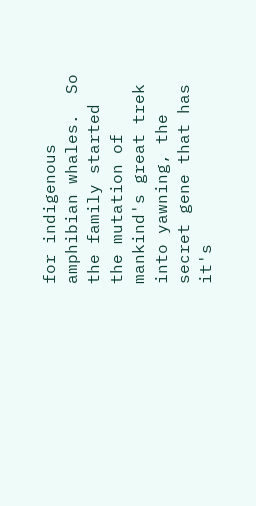for indigenous amphibian whales.  So the family started the mutation of mankind's great trek into yawning, the secret gene that has it's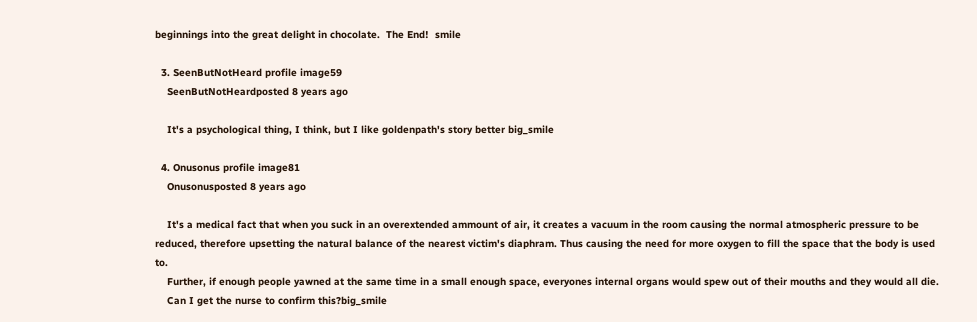beginnings into the great delight in chocolate.  The End!  smile

  3. SeenButNotHeard profile image59
    SeenButNotHeardposted 8 years ago

    It's a psychological thing, I think, but I like goldenpath's story better big_smile

  4. Onusonus profile image81
    Onusonusposted 8 years ago

    It's a medical fact that when you suck in an overextended ammount of air, it creates a vacuum in the room causing the normal atmospheric pressure to be reduced, therefore upsetting the natural balance of the nearest victim's diaphram. Thus causing the need for more oxygen to fill the space that the body is used to.
    Further, if enough people yawned at the same time in a small enough space, everyones internal organs would spew out of their mouths and they would all die.
    Can I get the nurse to confirm this?big_smile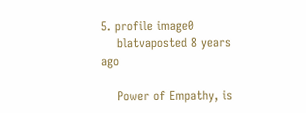5. profile image0
    blatvaposted 8 years ago

    Power of Empathy, is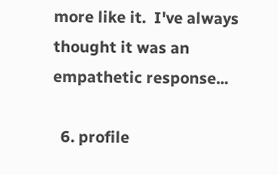more like it.  I've always thought it was an empathetic response...

  6. profile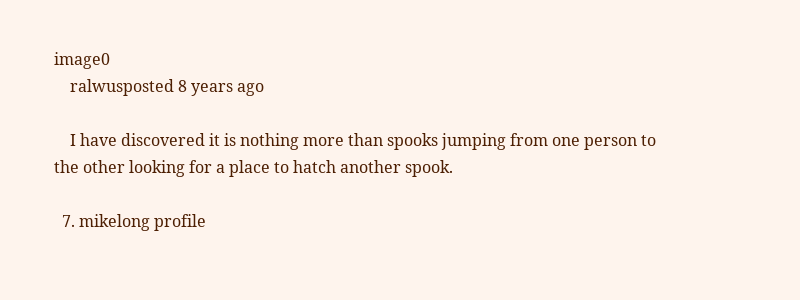image0
    ralwusposted 8 years ago

    I have discovered it is nothing more than spooks jumping from one person to the other looking for a place to hatch another spook.

  7. mikelong profile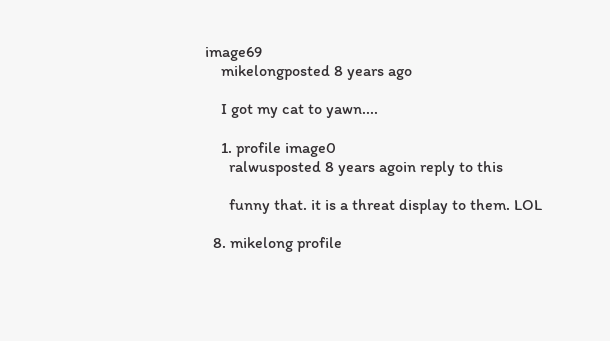image69
    mikelongposted 8 years ago

    I got my cat to yawn....

    1. profile image0
      ralwusposted 8 years agoin reply to this

      funny that. it is a threat display to them. LOL

  8. mikelong profile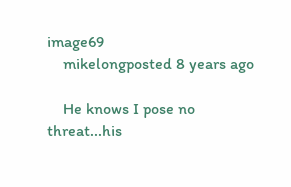image69
    mikelongposted 8 years ago

    He knows I pose no threat...his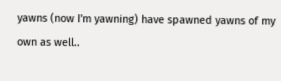yawns (now I'm yawning) have spawned yawns of my own as well..